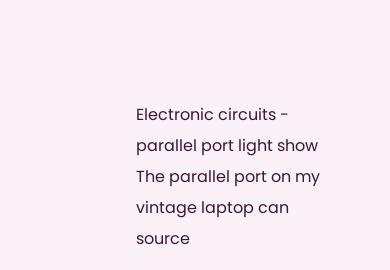Electronic circuits - parallel port light show
The parallel port on my vintage laptop can source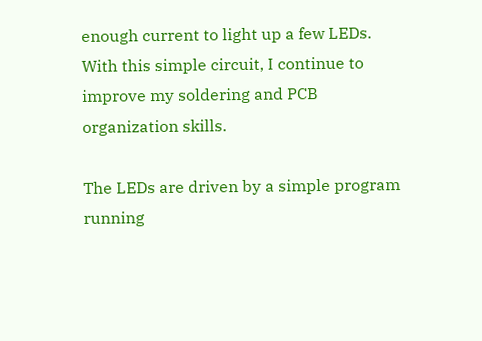enough current to light up a few LEDs. With this simple circuit, I continue to improve my soldering and PCB organization skills.

The LEDs are driven by a simple program running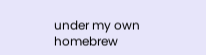under my own homebrew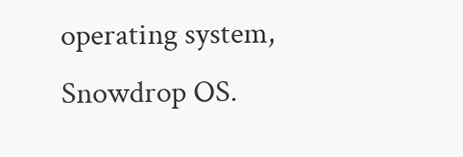operating system, Snowdrop OS.